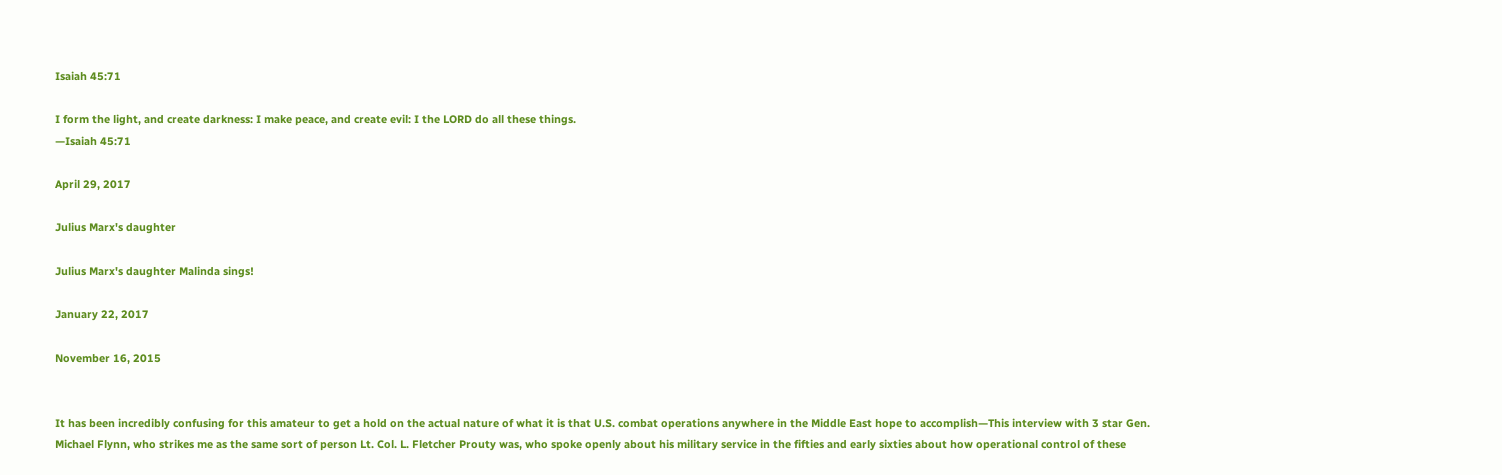Isaiah 45:71

I form the light, and create darkness: I make peace, and create evil: I the LORD do all these things.
—Isaiah 45:71

April 29, 2017

Julius Marx's daughter

Julius Marx's daughter Malinda sings!

January 22, 2017

November 16, 2015


It has been incredibly confusing for this amateur to get a hold on the actual nature of what it is that U.S. combat operations anywhere in the Middle East hope to accomplish—This interview with 3 star Gen. Michael Flynn, who strikes me as the same sort of person Lt. Col. L. Fletcher Prouty was, who spoke openly about his military service in the fifties and early sixties about how operational control of these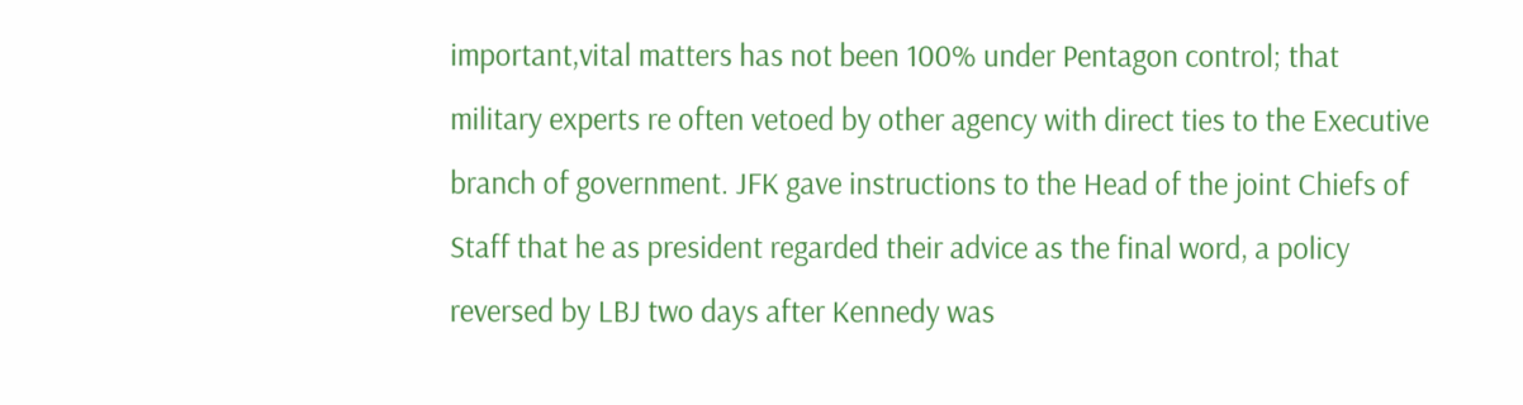important,vital matters has not been 100% under Pentagon control; that military experts re often vetoed by other agency with direct ties to the Executive branch of government. JFK gave instructions to the Head of the joint Chiefs of Staff that he as president regarded their advice as the final word, a policy reversed by LBJ two days after Kennedy was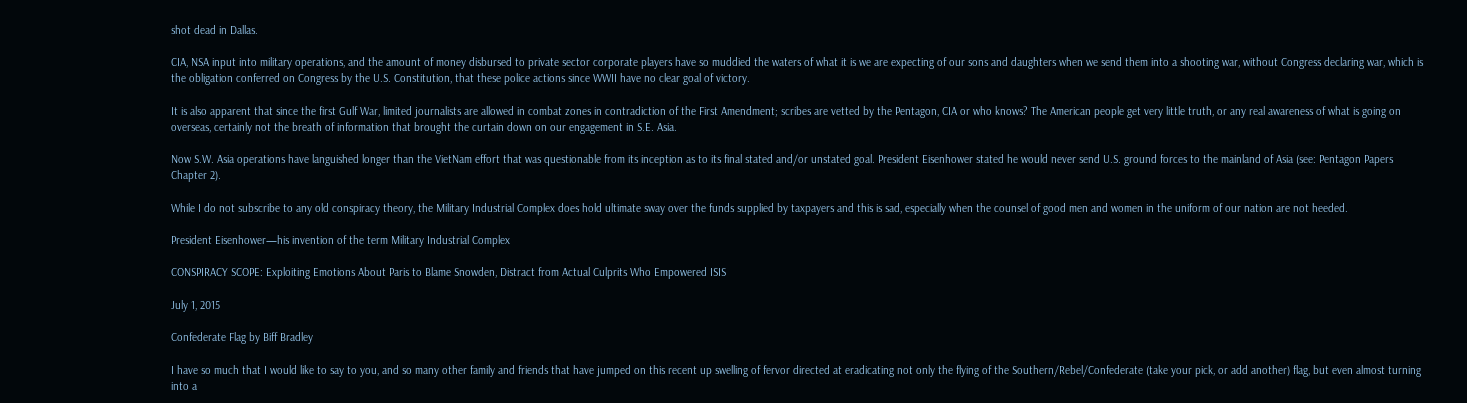shot dead in Dallas.

CIA, NSA input into military operations, and the amount of money disbursed to private sector corporate players have so muddied the waters of what it is we are expecting of our sons and daughters when we send them into a shooting war, without Congress declaring war, which is the obligation conferred on Congress by the U.S. Constitution, that these police actions since WWII have no clear goal of victory.

It is also apparent that since the first Gulf War, limited journalists are allowed in combat zones in contradiction of the First Amendment; scribes are vetted by the Pentagon, CIA or who knows? The American people get very little truth, or any real awareness of what is going on overseas, certainly not the breath of information that brought the curtain down on our engagement in S.E. Asia.

Now S.W. Asia operations have languished longer than the VietNam effort that was questionable from its inception as to its final stated and/or unstated goal. President Eisenhower stated he would never send U.S. ground forces to the mainland of Asia (see: Pentagon Papers Chapter 2).

While I do not subscribe to any old conspiracy theory, the Military Industrial Complex does hold ultimate sway over the funds supplied by taxpayers and this is sad, especially when the counsel of good men and women in the uniform of our nation are not heeded.

President Eisenhower—his invention of the term Military Industrial Complex

CONSPIRACY SCOPE: Exploiting Emotions About Paris to Blame Snowden, Distract from Actual Culprits Who Empowered ISIS

July 1, 2015

Confederate Flag by Biff Bradley

I have so much that I would like to say to you, and so many other family and friends that have jumped on this recent up swelling of fervor directed at eradicating not only the flying of the Southern/Rebel/Confederate (take your pick, or add another) flag, but even almost turning into a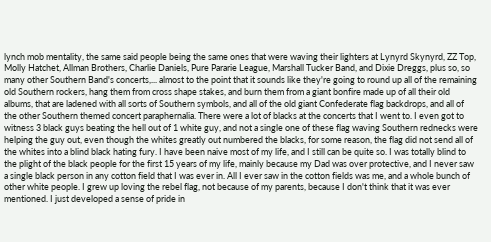lynch mob mentality, the same said people being the same ones that were waving their lighters at Lynyrd Skynyrd, ZZ Top, Molly Hatchet, Allman Brothers, Charlie Daniels, Pure Pararie League, Marshall Tucker Band, and Dixie Dreggs, plus so, so many other Southern Band's concerts,... almost to the point that it sounds like they're going to round up all of the remaining old Southern rockers, hang them from cross shape stakes, and burn them from a giant bonfire made up of all their old albums, that are ladened with all sorts of Southern symbols, and all of the old giant Confederate flag backdrops, and all of the other Southern themed concert paraphernalia. There were a lot of blacks at the concerts that I went to. I even got to witness 3 black guys beating the hell out of 1 white guy, and not a single one of these flag waving Southern rednecks were helping the guy out, even though the whites greatly out numbered the blacks, for some reason, the flag did not send all of the whites into a blind black hating fury. I have been naive most of my life, and I still can be quite so. I was totally blind to the plight of the black people for the first 15 years of my life, mainly because my Dad was over protective, and I never saw a single black person in any cotton field that I was ever in. All I ever saw in the cotton fields was me, and a whole bunch of other white people. I grew up loving the rebel flag, not because of my parents, because I don't think that it was ever mentioned. I just developed a sense of pride in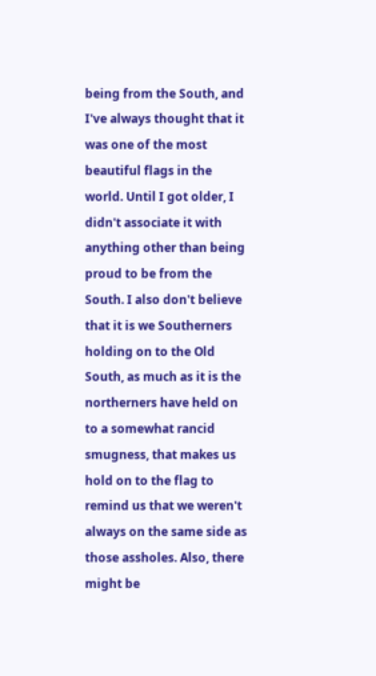being from the South, and I've always thought that it was one of the most beautiful flags in the world. Until I got older, I didn't associate it with anything other than being proud to be from the South. I also don't believe that it is we Southerners holding on to the Old South, as much as it is the northerners have held on to a somewhat rancid smugness, that makes us hold on to the flag to remind us that we weren't always on the same side as those assholes. Also, there might be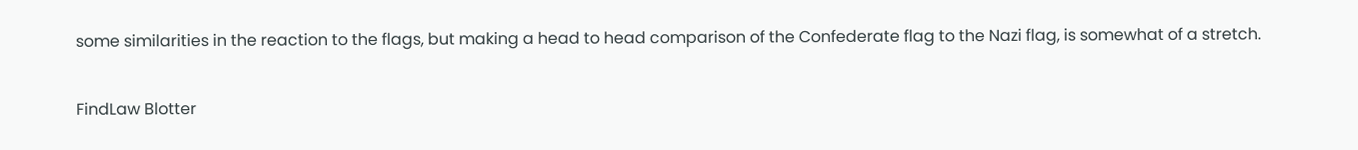some similarities in the reaction to the flags, but making a head to head comparison of the Confederate flag to the Nazi flag, is somewhat of a stretch.

FindLaw Blotter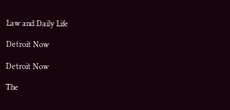Law and Daily Life

Detroit Now

Detroit Now

The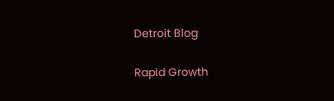Detroit Blog

Rapid Growth